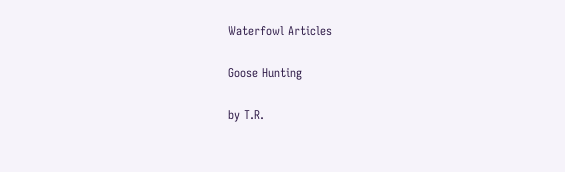Waterfowl Articles

Goose Hunting

by T.R.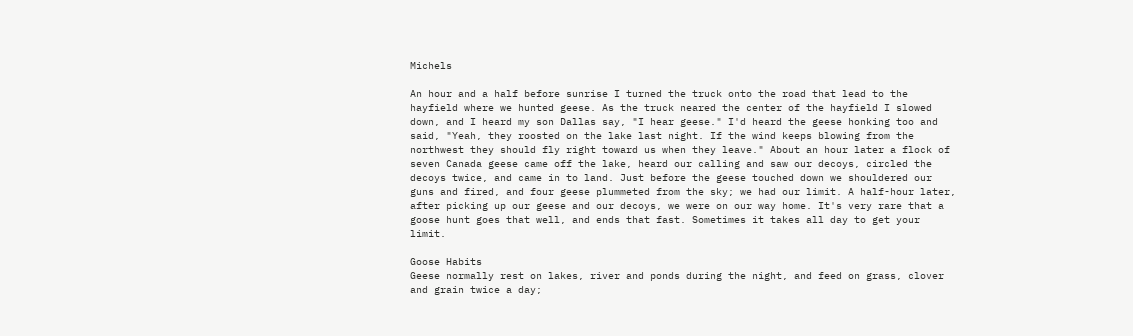Michels

An hour and a half before sunrise I turned the truck onto the road that lead to the hayfield where we hunted geese. As the truck neared the center of the hayfield I slowed down, and I heard my son Dallas say, "I hear geese." I'd heard the geese honking too and said, "Yeah, they roosted on the lake last night. If the wind keeps blowing from the northwest they should fly right toward us when they leave." About an hour later a flock of seven Canada geese came off the lake, heard our calling and saw our decoys, circled the decoys twice, and came in to land. Just before the geese touched down we shouldered our guns and fired, and four geese plummeted from the sky; we had our limit. A half-hour later, after picking up our geese and our decoys, we were on our way home. It's very rare that a goose hunt goes that well, and ends that fast. Sometimes it takes all day to get your limit.

Goose Habits
Geese normally rest on lakes, river and ponds during the night, and feed on grass, clover and grain twice a day;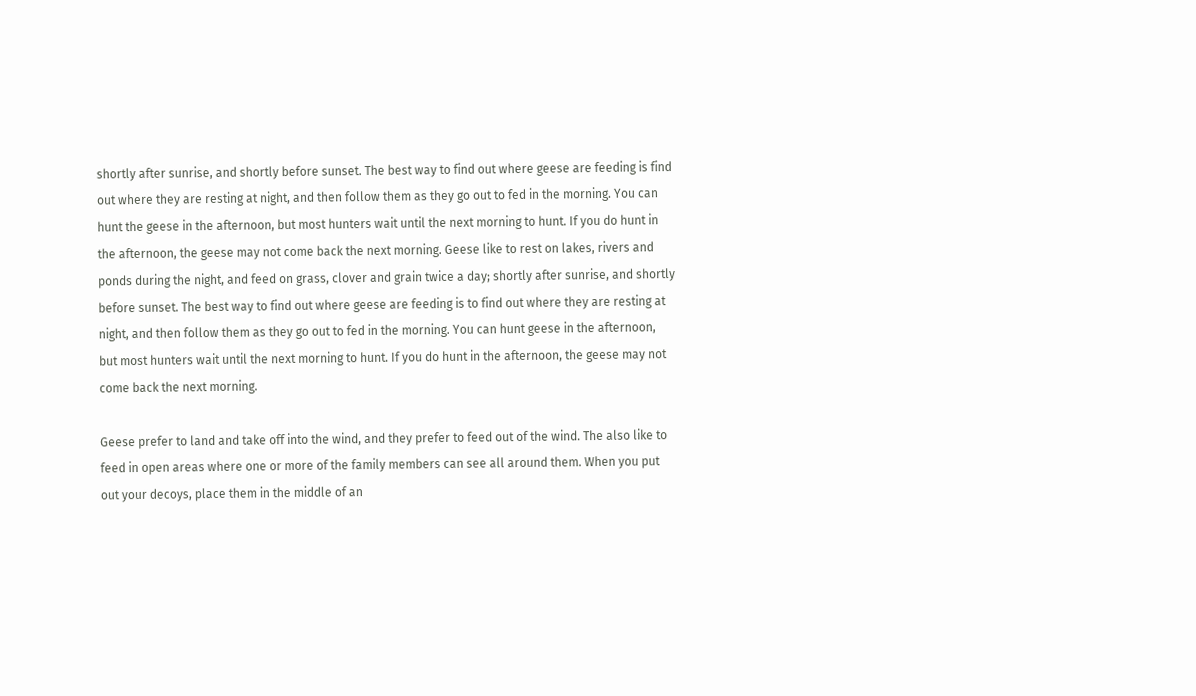shortly after sunrise, and shortly before sunset. The best way to find out where geese are feeding is find out where they are resting at night, and then follow them as they go out to fed in the morning. You can hunt the geese in the afternoon, but most hunters wait until the next morning to hunt. If you do hunt in the afternoon, the geese may not come back the next morning. Geese like to rest on lakes, rivers and ponds during the night, and feed on grass, clover and grain twice a day; shortly after sunrise, and shortly before sunset. The best way to find out where geese are feeding is to find out where they are resting at night, and then follow them as they go out to fed in the morning. You can hunt geese in the afternoon, but most hunters wait until the next morning to hunt. If you do hunt in the afternoon, the geese may not come back the next morning.

Geese prefer to land and take off into the wind, and they prefer to feed out of the wind. The also like to feed in open areas where one or more of the family members can see all around them. When you put out your decoys, place them in the middle of an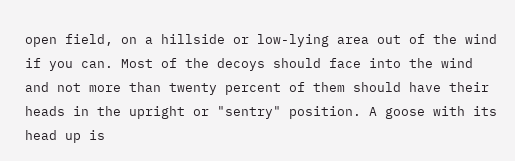open field, on a hillside or low-lying area out of the wind if you can. Most of the decoys should face into the wind and not more than twenty percent of them should have their heads in the upright or "sentry" position. A goose with its head up is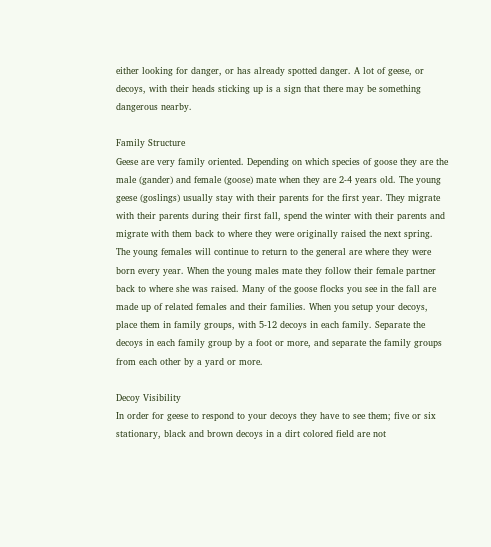either looking for danger, or has already spotted danger. A lot of geese, or decoys, with their heads sticking up is a sign that there may be something dangerous nearby.

Family Structure
Geese are very family oriented. Depending on which species of goose they are the male (gander) and female (goose) mate when they are 2-4 years old. The young geese (goslings) usually stay with their parents for the first year. They migrate with their parents during their first fall, spend the winter with their parents and migrate with them back to where they were originally raised the next spring. The young females will continue to return to the general are where they were born every year. When the young males mate they follow their female partner back to where she was raised. Many of the goose flocks you see in the fall are made up of related females and their families. When you setup your decoys, place them in family groups, with 5-12 decoys in each family. Separate the decoys in each family group by a foot or more, and separate the family groups from each other by a yard or more.

Decoy Visibility
In order for geese to respond to your decoys they have to see them; five or six stationary, black and brown decoys in a dirt colored field are not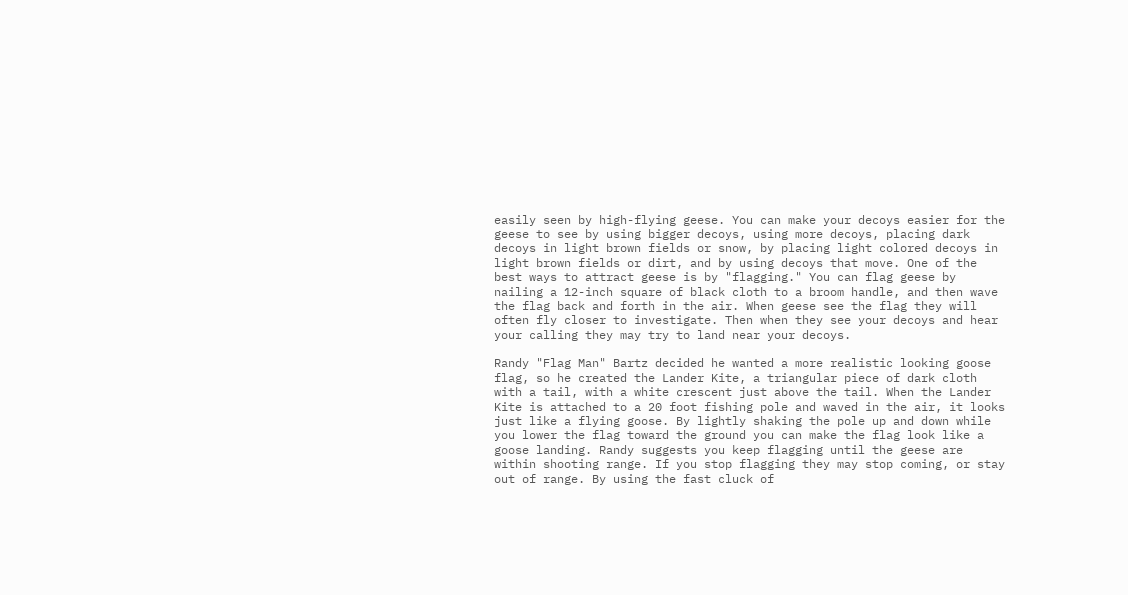easily seen by high-flying geese. You can make your decoys easier for the geese to see by using bigger decoys, using more decoys, placing dark decoys in light brown fields or snow, by placing light colored decoys in light brown fields or dirt, and by using decoys that move. One of the best ways to attract geese is by "flagging." You can flag geese by nailing a 12-inch square of black cloth to a broom handle, and then wave the flag back and forth in the air. When geese see the flag they will often fly closer to investigate. Then when they see your decoys and hear your calling they may try to land near your decoys.

Randy "Flag Man" Bartz decided he wanted a more realistic looking goose flag, so he created the Lander Kite, a triangular piece of dark cloth with a tail, with a white crescent just above the tail. When the Lander Kite is attached to a 20 foot fishing pole and waved in the air, it looks just like a flying goose. By lightly shaking the pole up and down while you lower the flag toward the ground you can make the flag look like a goose landing. Randy suggests you keep flagging until the geese are within shooting range. If you stop flagging they may stop coming, or stay out of range. By using the fast cluck of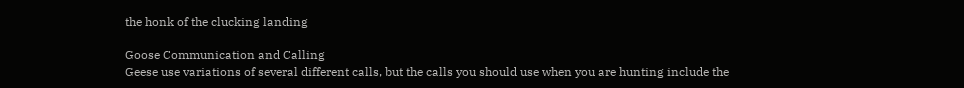the honk of the clucking landing

Goose Communication and Calling
Geese use variations of several different calls, but the calls you should use when you are hunting include the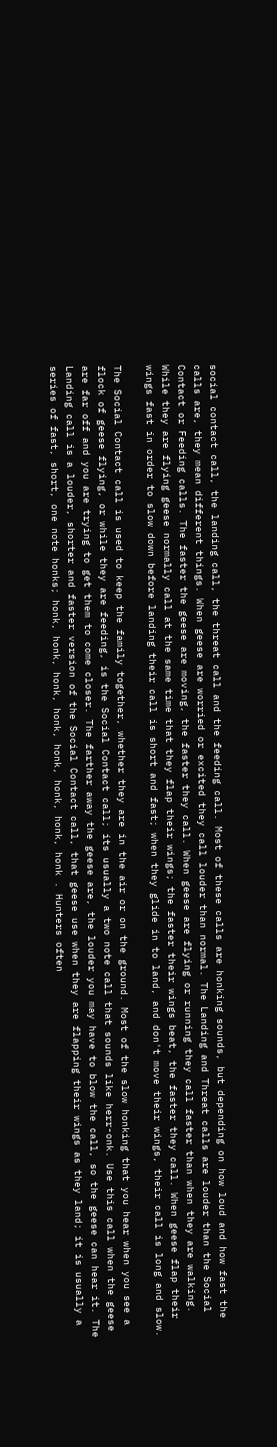social contact call, the landing call, the threat call and the feeding call. Most of these calls are honking sounds, but depending on how loud and how fast the calls are, they mean different things. When geese are worried or excited they call louder than normal. The Landing and Threat calls are louder than the Social Contact or Feeding calls. The faster the geese are moving, the faster they call. When geese are flying or running they call faster than when they are walking. While they are flying geese normally call at the same time that they flap their wings; the faster their wings beat, the faster they call. When geese flap their wings fast in order to slow down before landing their call is short and fast; when they glide in to land, and don't move their wings, their call is long and slow.

The Social Contact call is used to keep the family together, whether they are in the air or on the ground. Most of the slow honking that you hear when you see a flock of geese flying, or while they are feeding, is the Social Contact call; its usually a two note call that sounds like herr-onk. Use this call when the geese are far off and you are trying to get them to come closer. The farther away the geese are, the louder you may have to blow the call, so the geese can hear it. The Landing call is a louder, shorter and faster version of the Social Contact call, that geese use when they are flapping their wings as they land; it is usually a series of fast, short, one note honks; honk, honk, honk, honk, honk, honk, honk, honk . Hunters often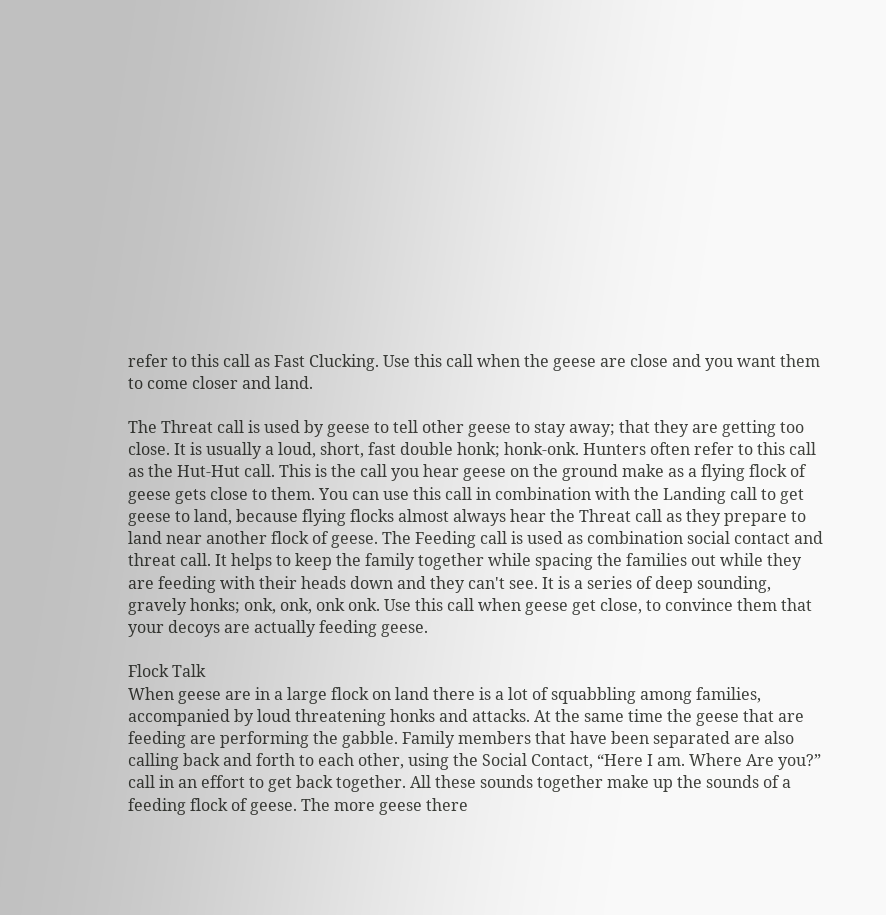refer to this call as Fast Clucking. Use this call when the geese are close and you want them to come closer and land.

The Threat call is used by geese to tell other geese to stay away; that they are getting too close. It is usually a loud, short, fast double honk; honk-onk. Hunters often refer to this call as the Hut-Hut call. This is the call you hear geese on the ground make as a flying flock of geese gets close to them. You can use this call in combination with the Landing call to get geese to land, because flying flocks almost always hear the Threat call as they prepare to land near another flock of geese. The Feeding call is used as combination social contact and threat call. It helps to keep the family together while spacing the families out while they are feeding with their heads down and they can't see. It is a series of deep sounding, gravely honks; onk, onk, onk onk. Use this call when geese get close, to convince them that your decoys are actually feeding geese.

Flock Talk
When geese are in a large flock on land there is a lot of squabbling among families, accompanied by loud threatening honks and attacks. At the same time the geese that are feeding are performing the gabble. Family members that have been separated are also calling back and forth to each other, using the Social Contact, “Here I am. Where Are you?” call in an effort to get back together. All these sounds together make up the sounds of a feeding flock of geese. The more geese there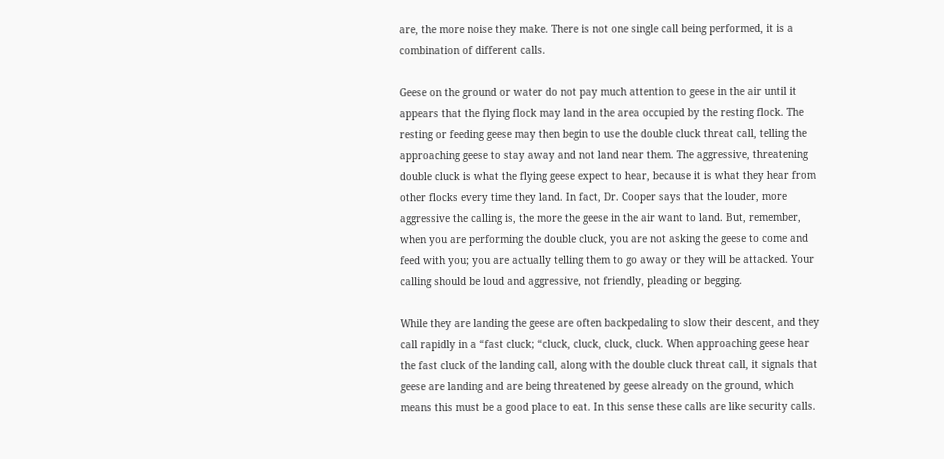are, the more noise they make. There is not one single call being performed, it is a combination of different calls.

Geese on the ground or water do not pay much attention to geese in the air until it appears that the flying flock may land in the area occupied by the resting flock. The resting or feeding geese may then begin to use the double cluck threat call, telling the approaching geese to stay away and not land near them. The aggressive, threatening double cluck is what the flying geese expect to hear, because it is what they hear from other flocks every time they land. In fact, Dr. Cooper says that the louder, more aggressive the calling is, the more the geese in the air want to land. But, remember, when you are performing the double cluck, you are not asking the geese to come and feed with you; you are actually telling them to go away or they will be attacked. Your calling should be loud and aggressive, not friendly, pleading or begging.

While they are landing the geese are often backpedaling to slow their descent, and they call rapidly in a “fast cluck; “cluck, cluck, cluck, cluck. When approaching geese hear the fast cluck of the landing call, along with the double cluck threat call, it signals that geese are landing and are being threatened by geese already on the ground, which means this must be a good place to eat. In this sense these calls are like security calls.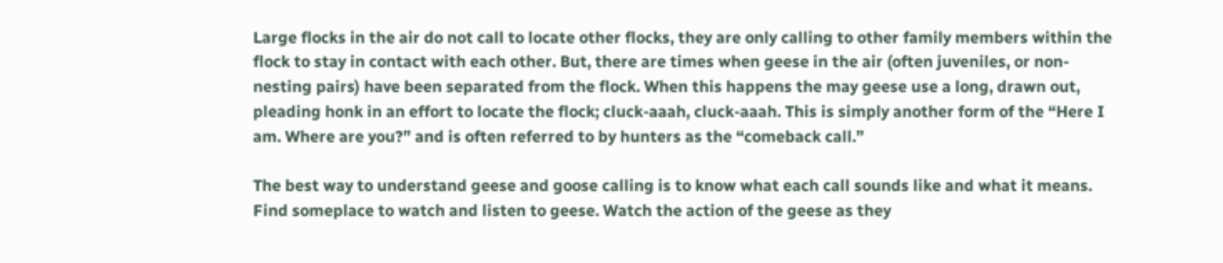Large flocks in the air do not call to locate other flocks, they are only calling to other family members within the flock to stay in contact with each other. But, there are times when geese in the air (often juveniles, or non-nesting pairs) have been separated from the flock. When this happens the may geese use a long, drawn out, pleading honk in an effort to locate the flock; cluck-aaah, cluck-aaah. This is simply another form of the “Here I am. Where are you?” and is often referred to by hunters as the “comeback call.”

The best way to understand geese and goose calling is to know what each call sounds like and what it means. Find someplace to watch and listen to geese. Watch the action of the geese as they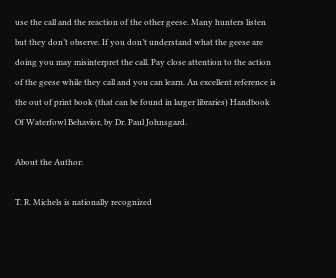use the call and the reaction of the other geese. Many hunters listen but they don’t observe. If you don’t understand what the geese are doing you may misinterpret the call. Pay close attention to the action of the geese while they call and you can learn. An excellent reference is the out of print book (that can be found in larger libraries) Handbook Of Waterfowl Behavior, by Dr. Paul Johnsgard.

About the Author:

T. R. Michels is nationally recognized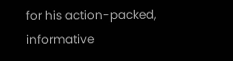for his action-packed, informative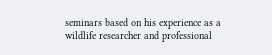seminars based on his experience as a wildlife researcher and professional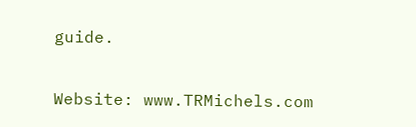guide.


Website: www.TRMichels.com